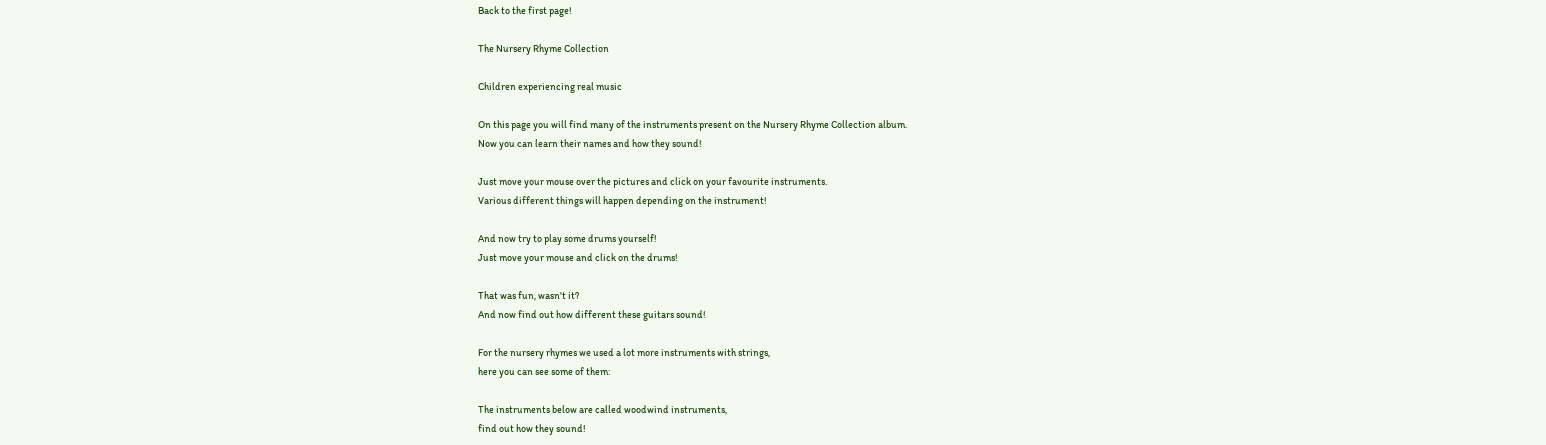Back to the first page!

The Nursery Rhyme Collection

Children experiencing real music

On this page you will find many of the instruments present on the Nursery Rhyme Collection album.
Now you can learn their names and how they sound!

Just move your mouse over the pictures and click on your favourite instruments.
Various different things will happen depending on the instrument!

And now try to play some drums yourself!
Just move your mouse and click on the drums!

That was fun, wasn't it?
And now find out how different these guitars sound!

For the nursery rhymes we used a lot more instruments with strings,
here you can see some of them:

The instruments below are called woodwind instruments,
find out how they sound!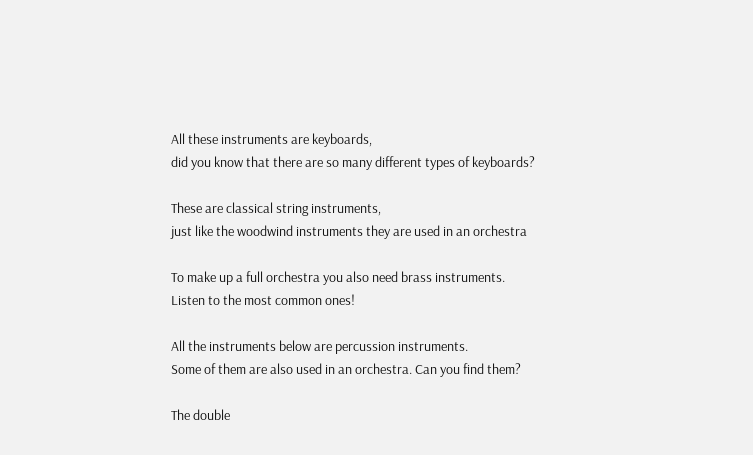All these instruments are keyboards,
did you know that there are so many different types of keyboards?

These are classical string instruments,
just like the woodwind instruments they are used in an orchestra

To make up a full orchestra you also need brass instruments.
Listen to the most common ones!

All the instruments below are percussion instruments.
Some of them are also used in an orchestra. Can you find them?

The double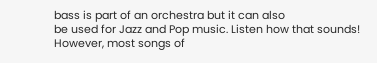bass is part of an orchestra but it can also
be used for Jazz and Pop music. Listen how that sounds!
However, most songs of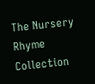The Nursery Rhyme Collection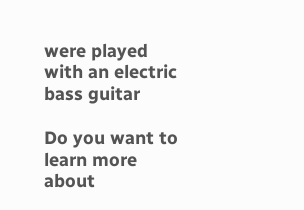were played with an electric bass guitar

Do you want to learn more about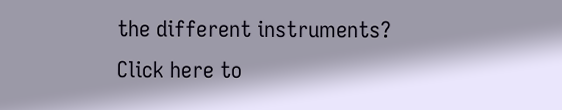the different instruments?
Click here to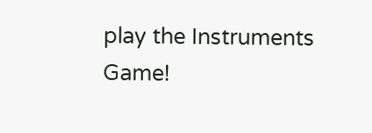play the Instruments Game!